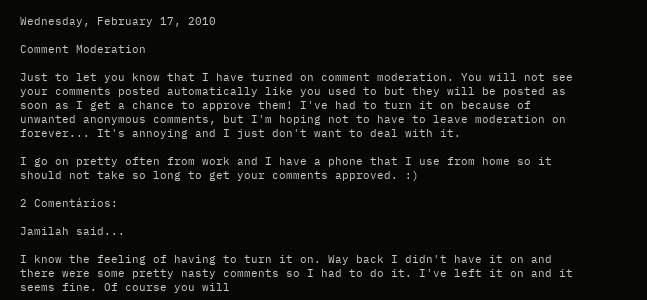Wednesday, February 17, 2010

Comment Moderation

Just to let you know that I have turned on comment moderation. You will not see your comments posted automatically like you used to but they will be posted as soon as I get a chance to approve them! I've had to turn it on because of unwanted anonymous comments, but I'm hoping not to have to leave moderation on forever... It's annoying and I just don't want to deal with it.

I go on pretty often from work and I have a phone that I use from home so it should not take so long to get your comments approved. :)

2 Comentários:

Jamilah said...

I know the feeling of having to turn it on. Way back I didn't have it on and there were some pretty nasty comments so I had to do it. I've left it on and it seems fine. Of course you will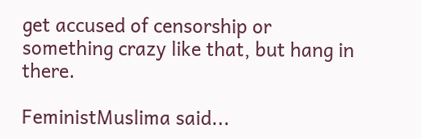get accused of censorship or something crazy like that, but hang in there.

FeministMuslima said...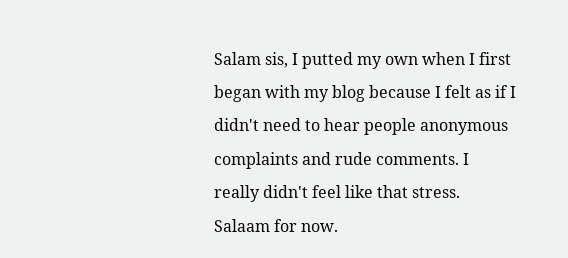Salam sis, I putted my own when I first began with my blog because I felt as if I didn't need to hear people anonymous complaints and rude comments. I really didn't feel like that stress. Salaam for now.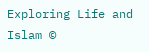Exploring Life and Islam ©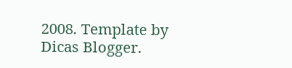2008. Template by Dicas Blogger.